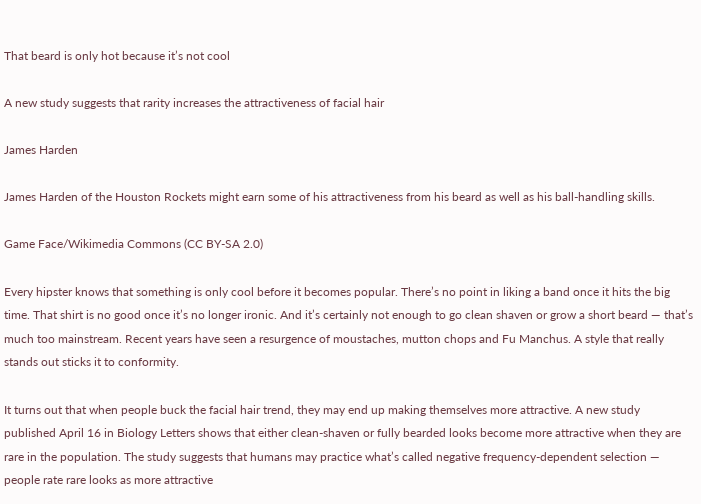That beard is only hot because it’s not cool

A new study suggests that rarity increases the attractiveness of facial hair

James Harden

James Harden of the Houston Rockets might earn some of his attractiveness from his beard as well as his ball-handling skills.

Game Face/Wikimedia Commons (CC BY-SA 2.0)

Every hipster knows that something is only cool before it becomes popular. There’s no point in liking a band once it hits the big time. That shirt is no good once it’s no longer ironic. And it’s certainly not enough to go clean shaven or grow a short beard — that’s much too mainstream. Recent years have seen a resurgence of moustaches, mutton chops and Fu Manchus. A style that really stands out sticks it to conformity.

It turns out that when people buck the facial hair trend, they may end up making themselves more attractive. A new study published April 16 in Biology Letters shows that either clean-shaven or fully bearded looks become more attractive when they are rare in the population. The study suggests that humans may practice what’s called negative frequency-dependent selection — people rate rare looks as more attractive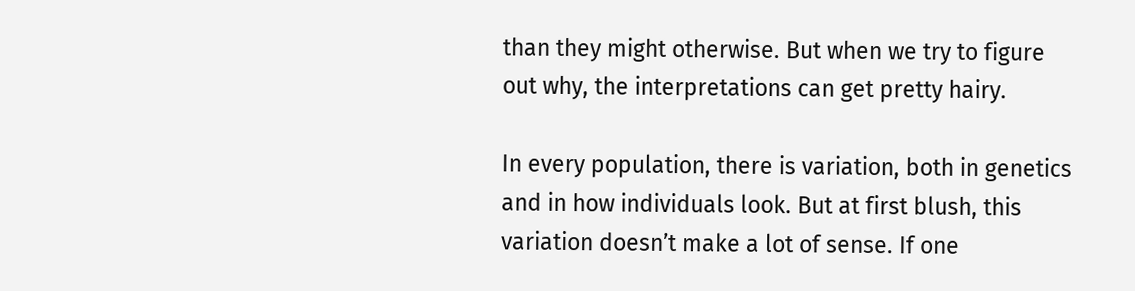than they might otherwise. But when we try to figure out why, the interpretations can get pretty hairy.

In every population, there is variation, both in genetics and in how individuals look. But at first blush, this variation doesn’t make a lot of sense. If one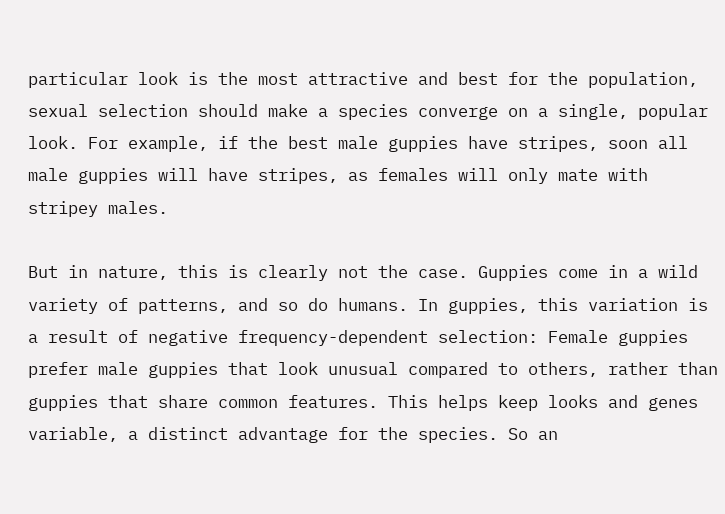particular look is the most attractive and best for the population, sexual selection should make a species converge on a single, popular look. For example, if the best male guppies have stripes, soon all male guppies will have stripes, as females will only mate with stripey males.

But in nature, this is clearly not the case. Guppies come in a wild variety of patterns, and so do humans. In guppies, this variation is a result of negative frequency-dependent selection: Female guppies prefer male guppies that look unusual compared to others, rather than guppies that share common features. This helps keep looks and genes variable, a distinct advantage for the species. So an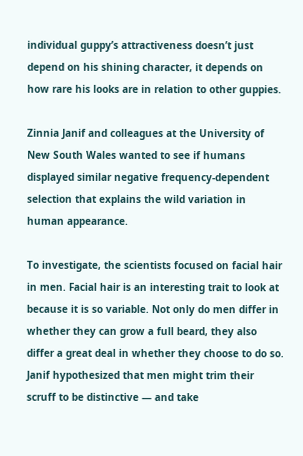individual guppy’s attractiveness doesn’t just depend on his shining character, it depends on how rare his looks are in relation to other guppies.

Zinnia Janif and colleagues at the University of New South Wales wanted to see if humans displayed similar negative frequency-dependent selection that explains the wild variation in human appearance.

To investigate, the scientists focused on facial hair in men. Facial hair is an interesting trait to look at because it is so variable. Not only do men differ in whether they can grow a full beard, they also differ a great deal in whether they choose to do so. Janif hypothesized that men might trim their scruff to be distinctive — and take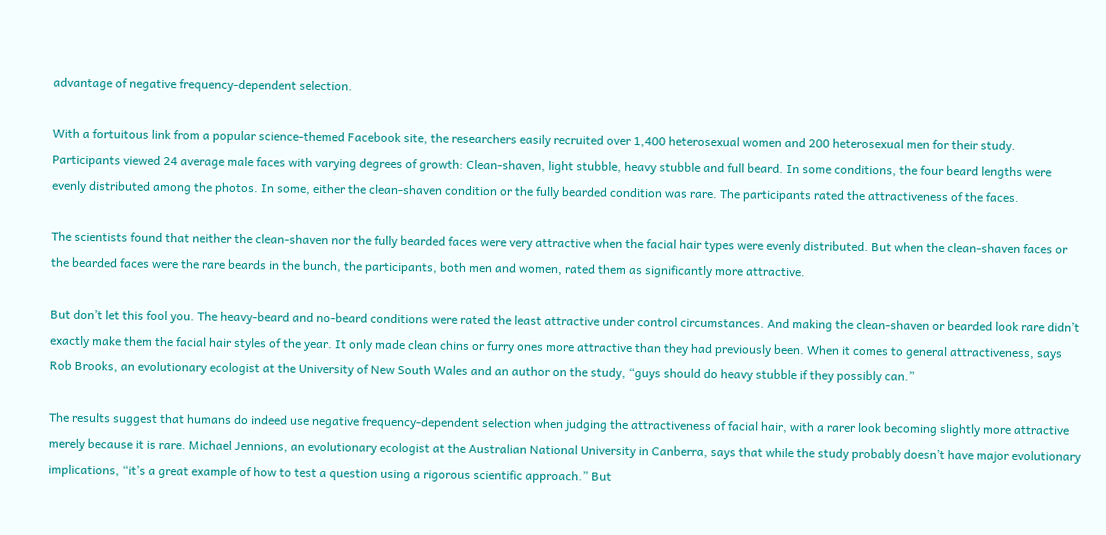advantage of negative frequency-dependent selection.

With a fortuitous link from a popular science-themed Facebook site, the researchers easily recruited over 1,400 heterosexual women and 200 heterosexual men for their study. Participants viewed 24 average male faces with varying degrees of growth: Clean-shaven, light stubble, heavy stubble and full beard. In some conditions, the four beard lengths were evenly distributed among the photos. In some, either the clean-shaven condition or the fully bearded condition was rare. The participants rated the attractiveness of the faces.

The scientists found that neither the clean-shaven nor the fully bearded faces were very attractive when the facial hair types were evenly distributed. But when the clean-shaven faces or the bearded faces were the rare beards in the bunch, the participants, both men and women, rated them as significantly more attractive.

But don’t let this fool you. The heavy-beard and no-beard conditions were rated the least attractive under control circumstances. And making the clean-shaven or bearded look rare didn’t exactly make them the facial hair styles of the year. It only made clean chins or furry ones more attractive than they had previously been. When it comes to general attractiveness, says Rob Brooks, an evolutionary ecologist at the University of New South Wales and an author on the study, “guys should do heavy stubble if they possibly can.”

The results suggest that humans do indeed use negative frequency-dependent selection when judging the attractiveness of facial hair, with a rarer look becoming slightly more attractive merely because it is rare. Michael Jennions, an evolutionary ecologist at the Australian National University in Canberra, says that while the study probably doesn’t have major evolutionary implications, “it’s a great example of how to test a question using a rigorous scientific approach.” But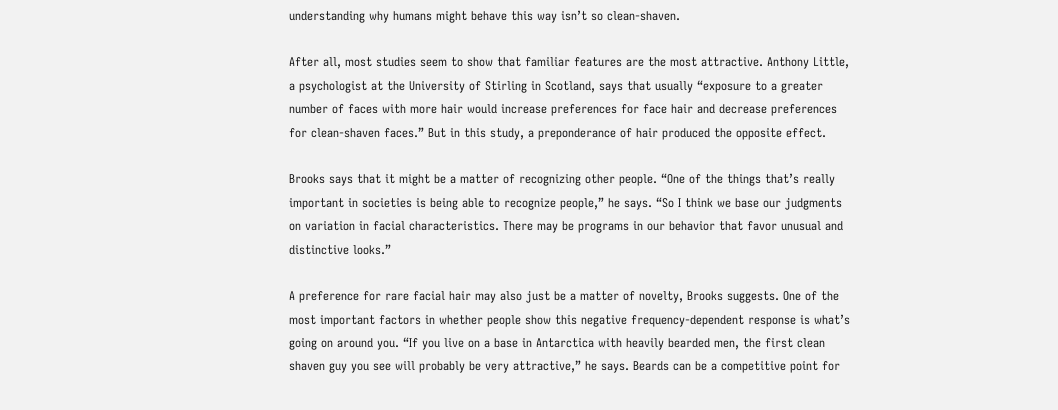understanding why humans might behave this way isn’t so clean-shaven.

After all, most studies seem to show that familiar features are the most attractive. Anthony Little, a psychologist at the University of Stirling in Scotland, says that usually “exposure to a greater number of faces with more hair would increase preferences for face hair and decrease preferences for clean-shaven faces.” But in this study, a preponderance of hair produced the opposite effect.

Brooks says that it might be a matter of recognizing other people. “One of the things that’s really important in societies is being able to recognize people,” he says. “So I think we base our judgments on variation in facial characteristics. There may be programs in our behavior that favor unusual and distinctive looks.”

A preference for rare facial hair may also just be a matter of novelty, Brooks suggests. One of the most important factors in whether people show this negative frequency-dependent response is what’s going on around you. “If you live on a base in Antarctica with heavily bearded men, the first clean shaven guy you see will probably be very attractive,” he says. Beards can be a competitive point for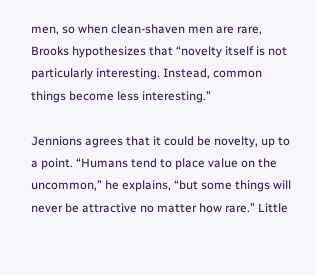men, so when clean-shaven men are rare, Brooks hypothesizes that “novelty itself is not particularly interesting. Instead, common things become less interesting.”

Jennions agrees that it could be novelty, up to a point. “Humans tend to place value on the uncommon,” he explains, “but some things will never be attractive no matter how rare.” Little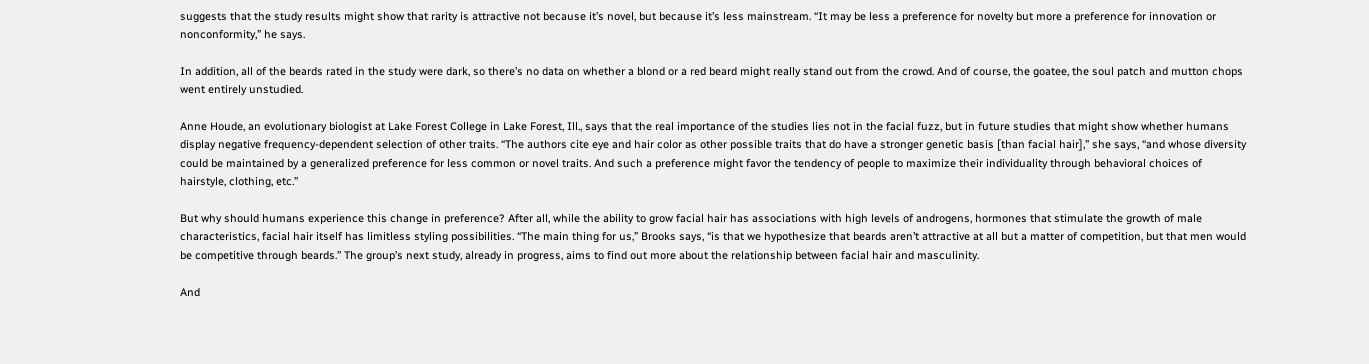suggests that the study results might show that rarity is attractive not because it’s novel, but because it’s less mainstream. “It may be less a preference for novelty but more a preference for innovation or nonconformity,” he says.

In addition, all of the beards rated in the study were dark, so there’s no data on whether a blond or a red beard might really stand out from the crowd. And of course, the goatee, the soul patch and mutton chops went entirely unstudied.

Anne Houde, an evolutionary biologist at Lake Forest College in Lake Forest, Ill., says that the real importance of the studies lies not in the facial fuzz, but in future studies that might show whether humans display negative frequency-dependent selection of other traits. “The authors cite eye and hair color as other possible traits that do have a stronger genetic basis [than facial hair],” she says, “and whose diversity could be maintained by a generalized preference for less common or novel traits. And such a preference might favor the tendency of people to maximize their individuality through behavioral choices of hairstyle, clothing, etc.”

But why should humans experience this change in preference? After all, while the ability to grow facial hair has associations with high levels of androgens, hormones that stimulate the growth of male characteristics, facial hair itself has limitless styling possibilities. “The main thing for us,” Brooks says, “is that we hypothesize that beards aren’t attractive at all but a matter of competition, but that men would be competitive through beards.” The group’s next study, already in progress, aims to find out more about the relationship between facial hair and masculinity.

And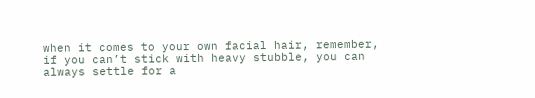when it comes to your own facial hair, remember, if you can’t stick with heavy stubble, you can always settle for a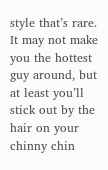style that’s rare. It may not make you the hottest guy around, but at least you’ll stick out by the hair on your chinny chin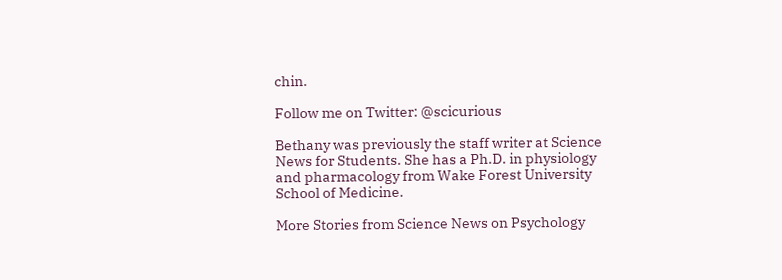chin.

Follow me on Twitter: @scicurious

Bethany was previously the staff writer at Science News for Students. She has a Ph.D. in physiology and pharmacology from Wake Forest University School of Medicine.

More Stories from Science News on Psychology